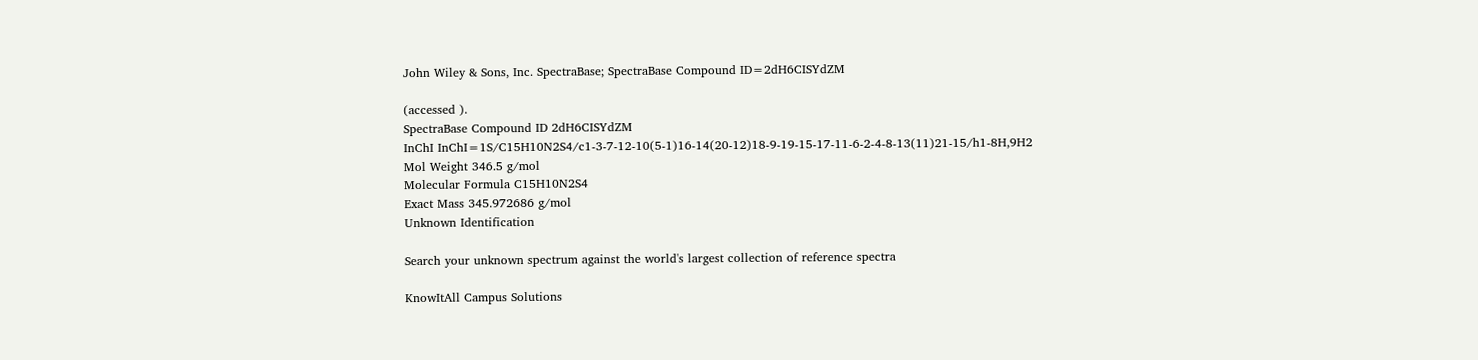John Wiley & Sons, Inc. SpectraBase; SpectraBase Compound ID=2dH6CISYdZM

(accessed ).
SpectraBase Compound ID 2dH6CISYdZM
InChI InChI=1S/C15H10N2S4/c1-3-7-12-10(5-1)16-14(20-12)18-9-19-15-17-11-6-2-4-8-13(11)21-15/h1-8H,9H2
Mol Weight 346.5 g/mol
Molecular Formula C15H10N2S4
Exact Mass 345.972686 g/mol
Unknown Identification

Search your unknown spectrum against the world's largest collection of reference spectra

KnowItAll Campus Solutions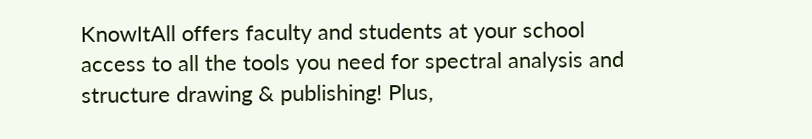KnowItAll offers faculty and students at your school access to all the tools you need for spectral analysis and structure drawing & publishing! Plus,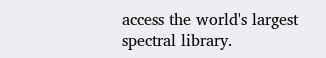access the world's largest spectral library.